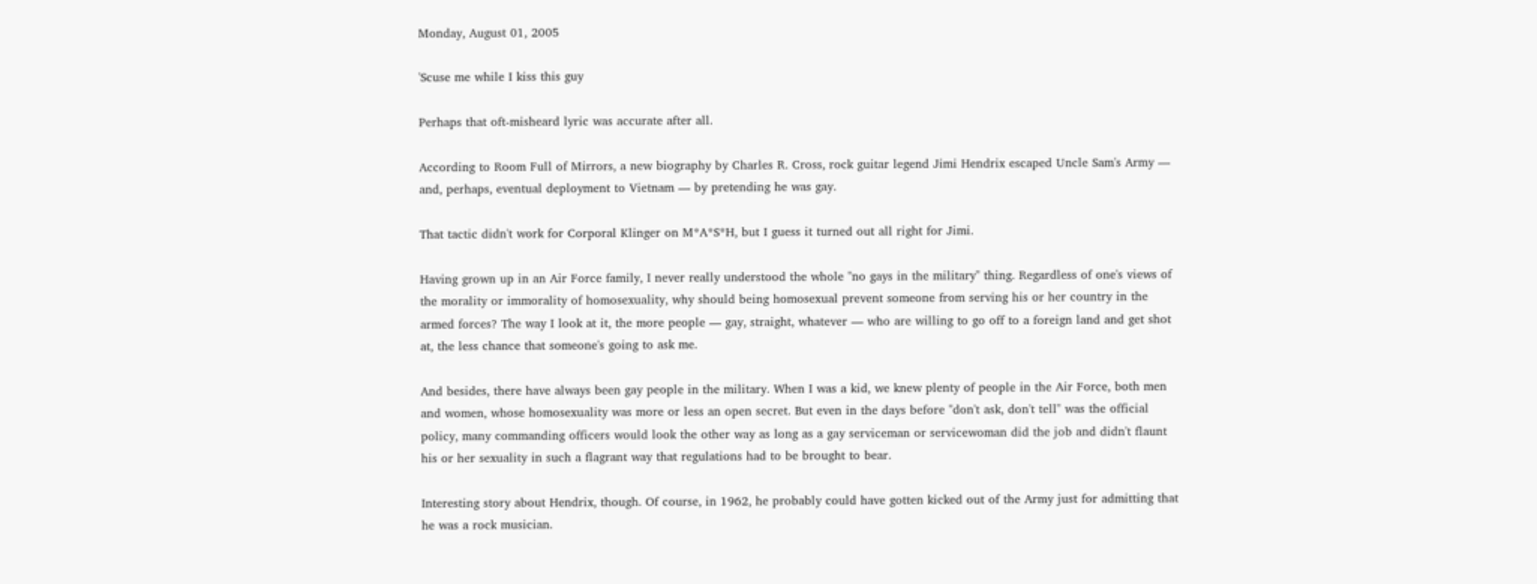Monday, August 01, 2005

'Scuse me while I kiss this guy

Perhaps that oft-misheard lyric was accurate after all.

According to Room Full of Mirrors, a new biography by Charles R. Cross, rock guitar legend Jimi Hendrix escaped Uncle Sam's Army — and, perhaps, eventual deployment to Vietnam — by pretending he was gay.

That tactic didn't work for Corporal Klinger on M*A*S*H, but I guess it turned out all right for Jimi.

Having grown up in an Air Force family, I never really understood the whole "no gays in the military" thing. Regardless of one's views of the morality or immorality of homosexuality, why should being homosexual prevent someone from serving his or her country in the armed forces? The way I look at it, the more people — gay, straight, whatever — who are willing to go off to a foreign land and get shot at, the less chance that someone's going to ask me.

And besides, there have always been gay people in the military. When I was a kid, we knew plenty of people in the Air Force, both men and women, whose homosexuality was more or less an open secret. But even in the days before "don't ask, don't tell" was the official policy, many commanding officers would look the other way as long as a gay serviceman or servicewoman did the job and didn't flaunt his or her sexuality in such a flagrant way that regulations had to be brought to bear.

Interesting story about Hendrix, though. Of course, in 1962, he probably could have gotten kicked out of the Army just for admitting that he was a rock musician.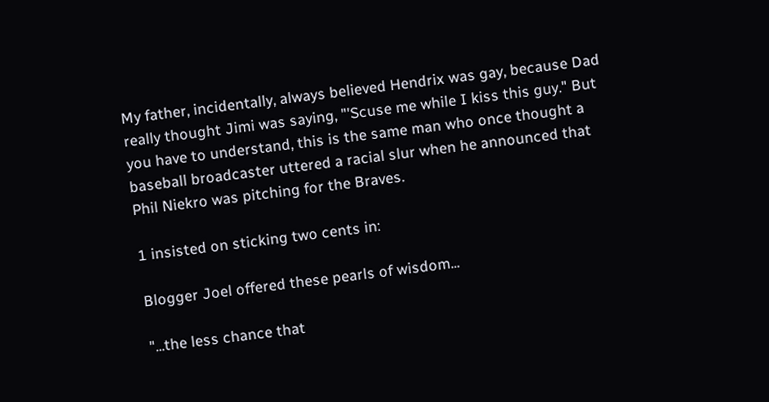My father, incidentally, always believed Hendrix was gay, because Dad really thought Jimi was saying, "'Scuse me while I kiss this guy." But you have to understand, this is the same man who once thought a baseball broadcaster uttered a racial slur when he announced that Phil Niekro was pitching for the Braves.

1 insisted on sticking two cents in:

Blogger Joel offered these pearls of wisdom...

"...the less chance that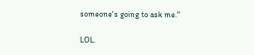someone's going to ask me."

LOL.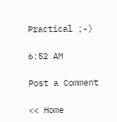Practical ;-)

6:52 AM

Post a Comment

<< Home